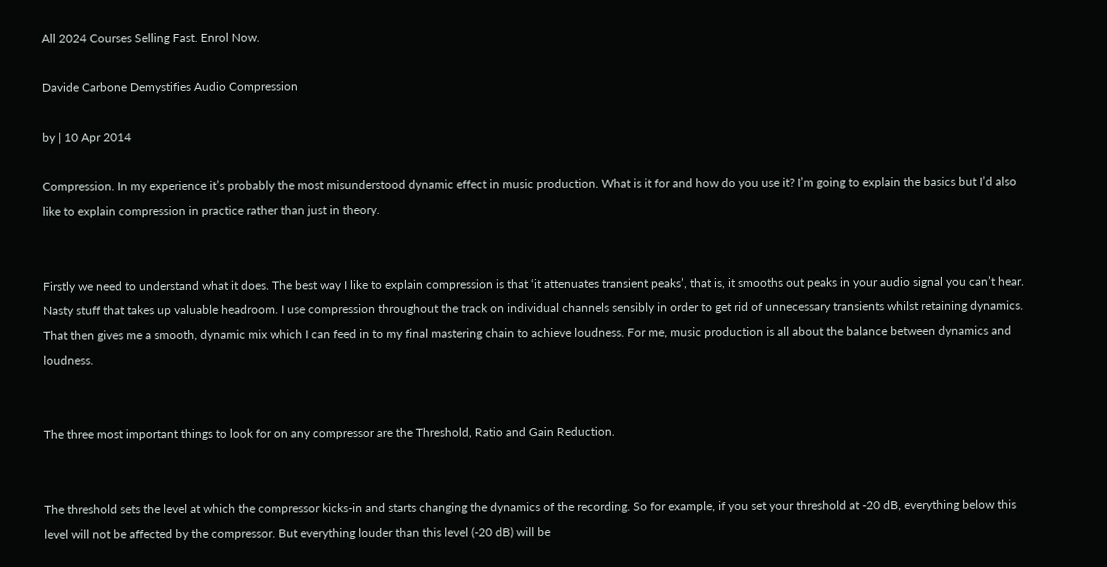All 2024 Courses Selling Fast. Enrol Now.

Davide Carbone Demystifies Audio Compression

by | 10 Apr 2014

Compression. In my experience it’s probably the most misunderstood dynamic effect in music production. What is it for and how do you use it? I’m going to explain the basics but I’d also like to explain compression in practice rather than just in theory.


Firstly we need to understand what it does. The best way I like to explain compression is that ‘it attenuates transient peaks’, that is, it smooths out peaks in your audio signal you can’t hear. Nasty stuff that takes up valuable headroom. I use compression throughout the track on individual channels sensibly in order to get rid of unnecessary transients whilst retaining dynamics. That then gives me a smooth, dynamic mix which I can feed in to my final mastering chain to achieve loudness. For me, music production is all about the balance between dynamics and loudness.


The three most important things to look for on any compressor are the Threshold, Ratio and Gain Reduction.


The threshold sets the level at which the compressor kicks-in and starts changing the dynamics of the recording. So for example, if you set your threshold at -20 dB, everything below this level will not be affected by the compressor. But everything louder than this level (-20 dB) will be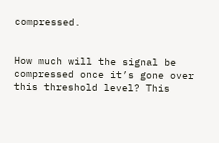compressed.


How much will the signal be compressed once it’s gone over this threshold level? This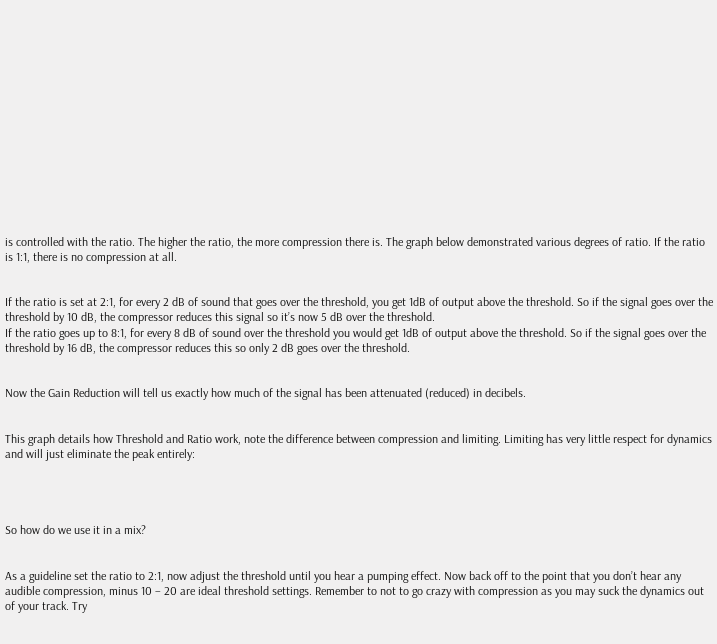is controlled with the ratio. The higher the ratio, the more compression there is. The graph below demonstrated various degrees of ratio. If the ratio is 1:1, there is no compression at all.


If the ratio is set at 2:1, for every 2 dB of sound that goes over the threshold, you get 1dB of output above the threshold. So if the signal goes over the threshold by 10 dB, the compressor reduces this signal so it’s now 5 dB over the threshold.
If the ratio goes up to 8:1, for every 8 dB of sound over the threshold you would get 1dB of output above the threshold. So if the signal goes over the threshold by 16 dB, the compressor reduces this so only 2 dB goes over the threshold.


Now the Gain Reduction will tell us exactly how much of the signal has been attenuated (reduced) in decibels.


This graph details how Threshold and Ratio work, note the difference between compression and limiting. Limiting has very little respect for dynamics and will just eliminate the peak entirely:




So how do we use it in a mix?


As a guideline set the ratio to 2:1, now adjust the threshold until you hear a pumping effect. Now back off to the point that you don’t hear any audible compression, minus 10 – 20 are ideal threshold settings. Remember to not to go crazy with compression as you may suck the dynamics out of your track. Try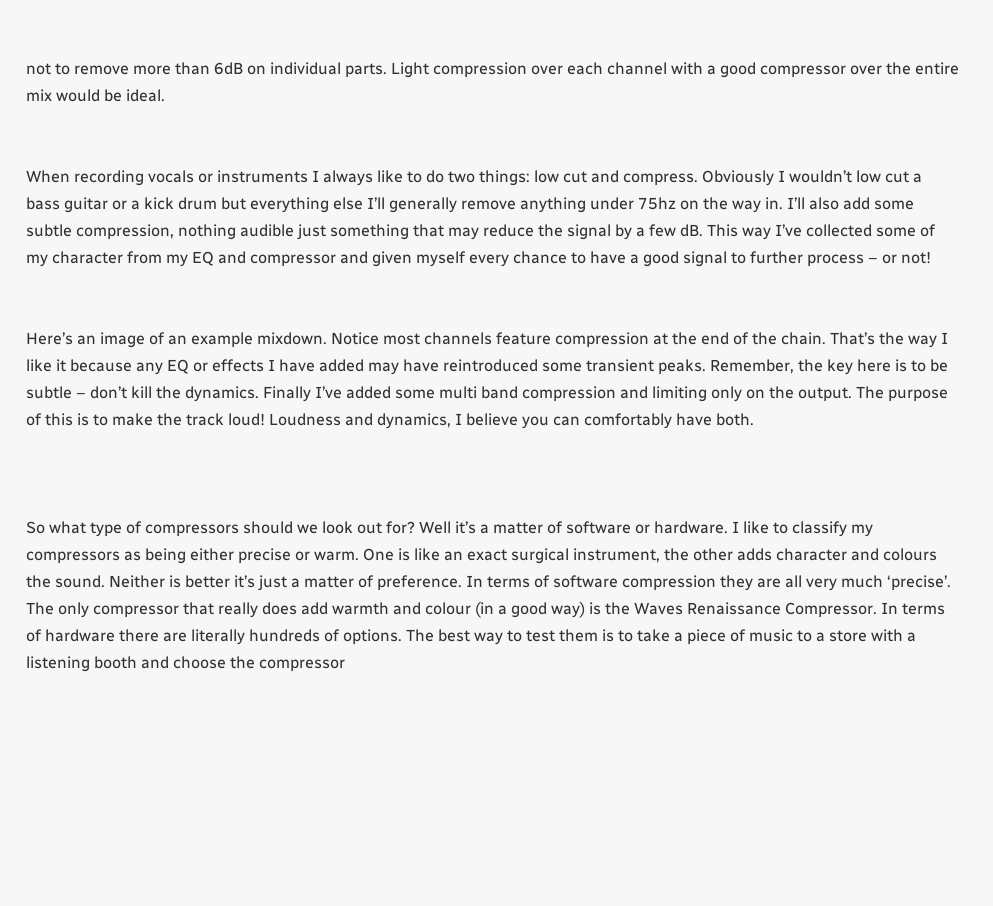not to remove more than 6dB on individual parts. Light compression over each channel with a good compressor over the entire mix would be ideal.


When recording vocals or instruments I always like to do two things: low cut and compress. Obviously I wouldn’t low cut a bass guitar or a kick drum but everything else I’ll generally remove anything under 75hz on the way in. I’ll also add some subtle compression, nothing audible just something that may reduce the signal by a few dB. This way I’ve collected some of my character from my EQ and compressor and given myself every chance to have a good signal to further process – or not!


Here’s an image of an example mixdown. Notice most channels feature compression at the end of the chain. That’s the way I like it because any EQ or effects I have added may have reintroduced some transient peaks. Remember, the key here is to be subtle – don’t kill the dynamics. Finally I’ve added some multi band compression and limiting only on the output. The purpose of this is to make the track loud! Loudness and dynamics, I believe you can comfortably have both.



So what type of compressors should we look out for? Well it’s a matter of software or hardware. I like to classify my compressors as being either precise or warm. One is like an exact surgical instrument, the other adds character and colours the sound. Neither is better it’s just a matter of preference. In terms of software compression they are all very much ‘precise’. The only compressor that really does add warmth and colour (in a good way) is the Waves Renaissance Compressor. In terms of hardware there are literally hundreds of options. The best way to test them is to take a piece of music to a store with a listening booth and choose the compressor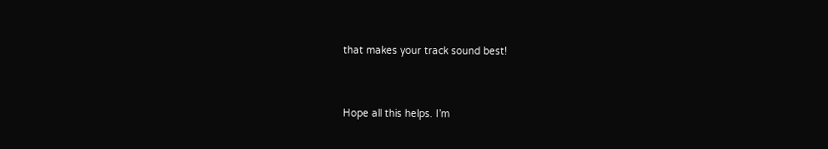that makes your track sound best!


Hope all this helps. I’m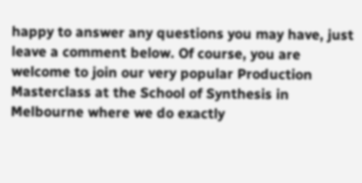happy to answer any questions you may have, just leave a comment below. Of course, you are welcome to join our very popular Production Masterclass at the School of Synthesis in Melbourne where we do exactly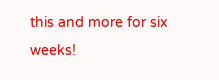this and more for six weeks!